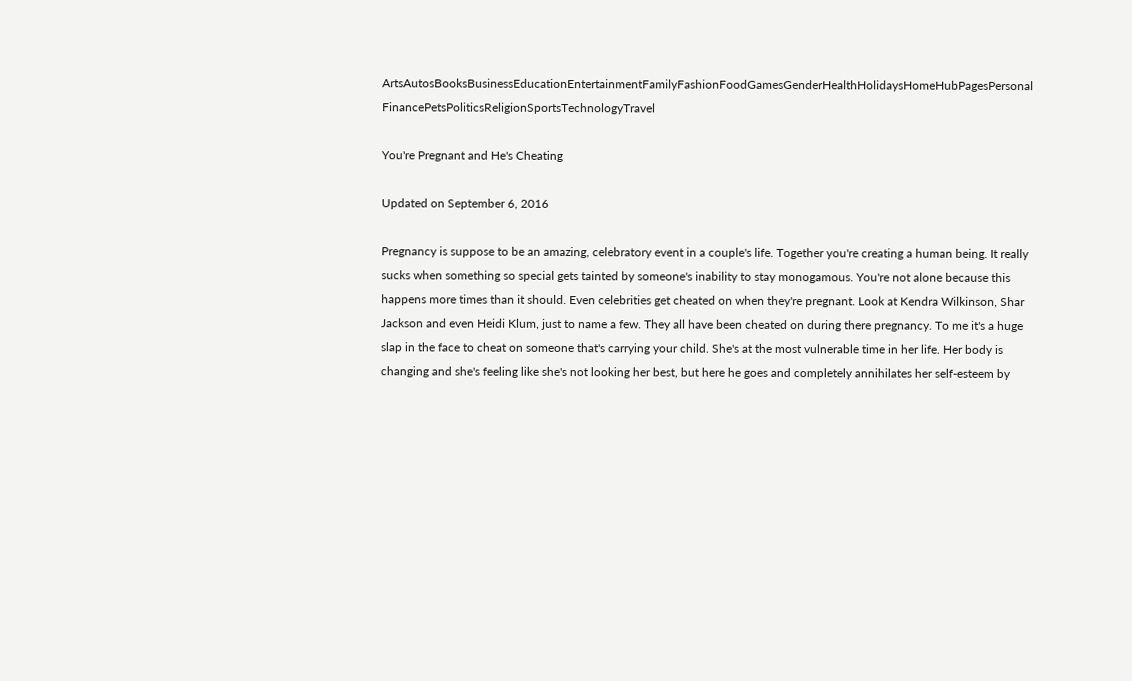ArtsAutosBooksBusinessEducationEntertainmentFamilyFashionFoodGamesGenderHealthHolidaysHomeHubPagesPersonal FinancePetsPoliticsReligionSportsTechnologyTravel

You're Pregnant and He's Cheating

Updated on September 6, 2016

Pregnancy is suppose to be an amazing, celebratory event in a couple's life. Together you're creating a human being. It really sucks when something so special gets tainted by someone's inability to stay monogamous. You're not alone because this happens more times than it should. Even celebrities get cheated on when they're pregnant. Look at Kendra Wilkinson, Shar Jackson and even Heidi Klum, just to name a few. They all have been cheated on during there pregnancy. To me it's a huge slap in the face to cheat on someone that's carrying your child. She's at the most vulnerable time in her life. Her body is changing and she's feeling like she's not looking her best, but here he goes and completely annihilates her self-esteem by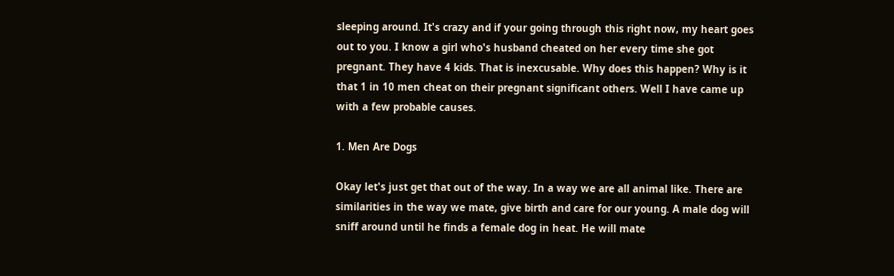sleeping around. It's crazy and if your going through this right now, my heart goes out to you. I know a girl who's husband cheated on her every time she got pregnant. They have 4 kids. That is inexcusable. Why does this happen? Why is it that 1 in 10 men cheat on their pregnant significant others. Well I have came up with a few probable causes.

1. Men Are Dogs

Okay let's just get that out of the way. In a way we are all animal like. There are similarities in the way we mate, give birth and care for our young. A male dog will sniff around until he finds a female dog in heat. He will mate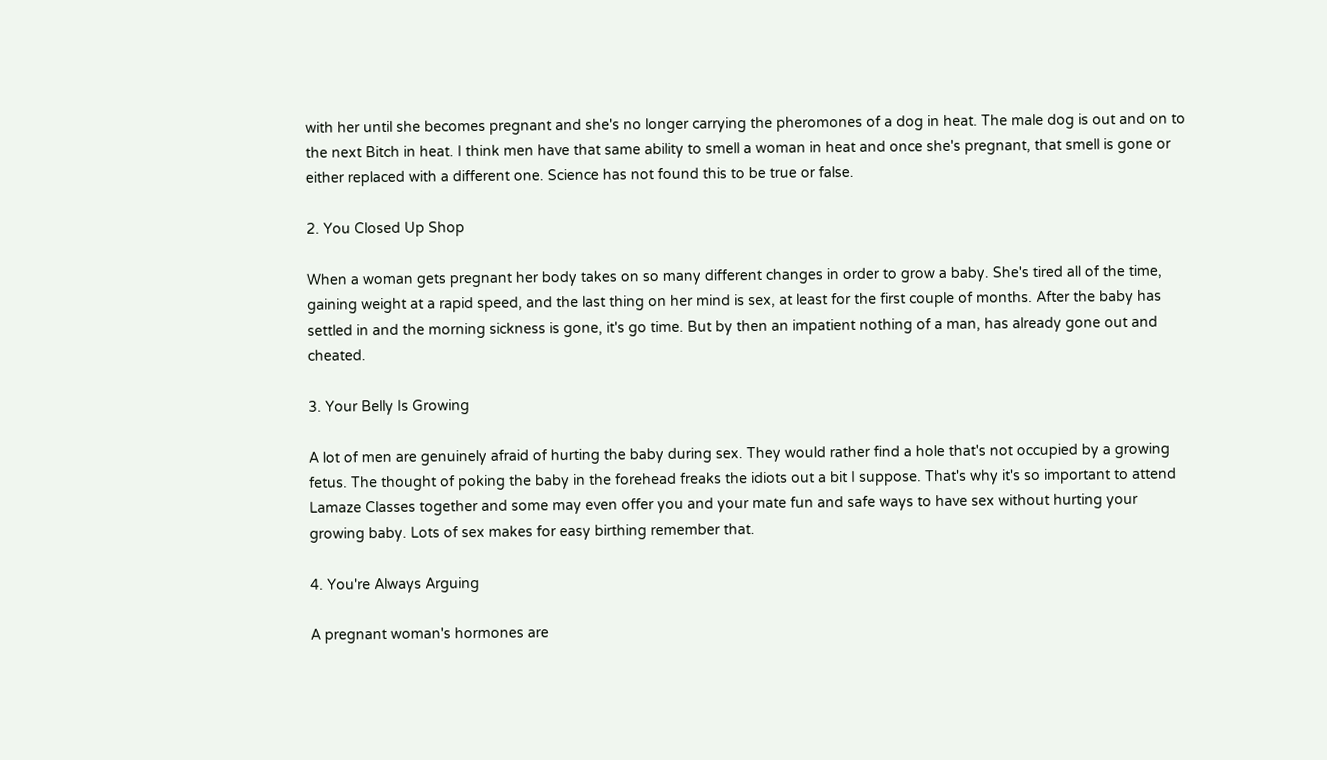with her until she becomes pregnant and she's no longer carrying the pheromones of a dog in heat. The male dog is out and on to the next Bitch in heat. I think men have that same ability to smell a woman in heat and once she's pregnant, that smell is gone or either replaced with a different one. Science has not found this to be true or false.

2. You Closed Up Shop

When a woman gets pregnant her body takes on so many different changes in order to grow a baby. She's tired all of the time, gaining weight at a rapid speed, and the last thing on her mind is sex, at least for the first couple of months. After the baby has settled in and the morning sickness is gone, it's go time. But by then an impatient nothing of a man, has already gone out and cheated.

3. Your Belly Is Growing

A lot of men are genuinely afraid of hurting the baby during sex. They would rather find a hole that's not occupied by a growing fetus. The thought of poking the baby in the forehead freaks the idiots out a bit I suppose. That's why it's so important to attend Lamaze Classes together and some may even offer you and your mate fun and safe ways to have sex without hurting your growing baby. Lots of sex makes for easy birthing remember that.

4. You're Always Arguing

A pregnant woman's hormones are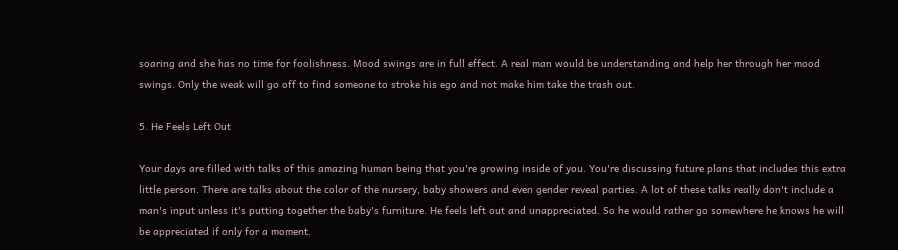soaring and she has no time for foolishness. Mood swings are in full effect. A real man would be understanding and help her through her mood swings. Only the weak will go off to find someone to stroke his ego and not make him take the trash out.

5. He Feels Left Out

Your days are filled with talks of this amazing human being that you're growing inside of you. You're discussing future plans that includes this extra little person. There are talks about the color of the nursery, baby showers and even gender reveal parties. A lot of these talks really don't include a man's input unless it's putting together the baby's furniture. He feels left out and unappreciated. So he would rather go somewhere he knows he will be appreciated if only for a moment.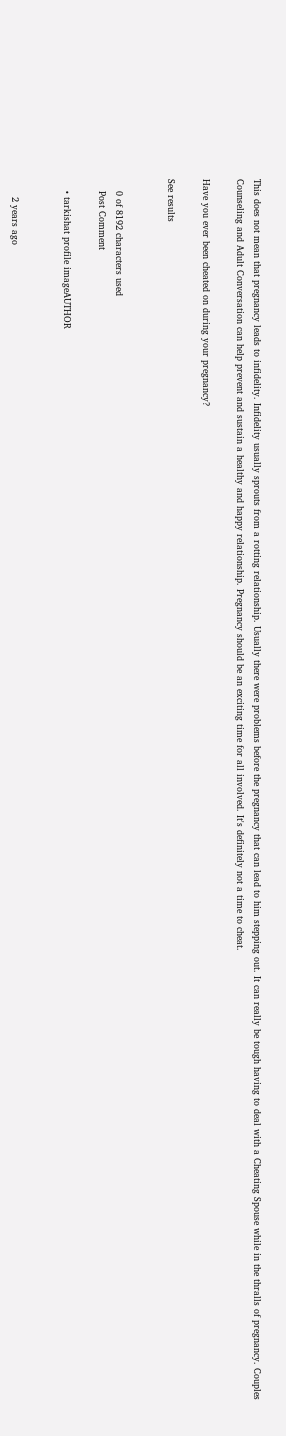This does not mean that pregnancy leads to infidelity. Infidelity usually sprouts from a rotting relationship. Usually there were problems before the pregnancy that can lead to him stepping out. It can really be tough having to deal with a Cheating Spouse while in the thralls of pregnancy. Couples Counseling and Adult Conversation can help prevent and sustain a healthy and happy relationship. Pregnancy should be an exciting time for all involved. It's definitely not a time to cheat.

Have you ever been cheated on during your pregnancy?

See results


    0 of 8192 characters used
    Post Comment

    • tarkishat profile imageAUTHOR


      2 years ago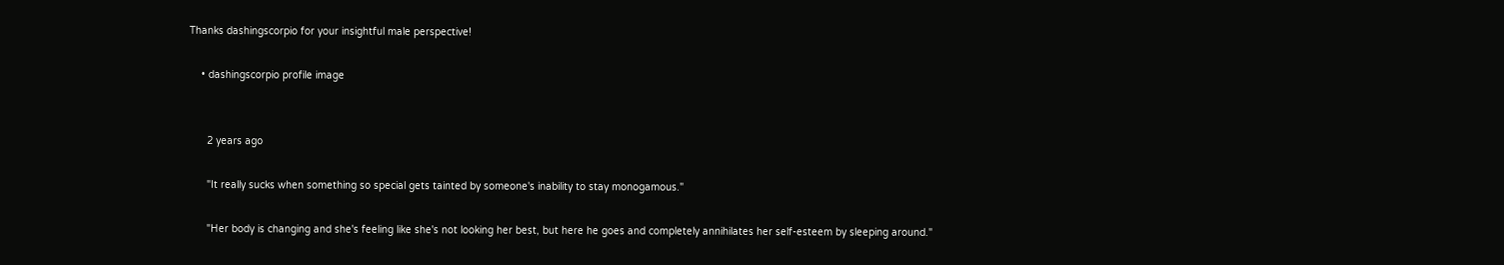Thanks dashingscorpio for your insightful male perspective!

    • dashingscorpio profile image


      2 years ago

      "It really sucks when something so special gets tainted by someone's inability to stay monogamous."

      "Her body is changing and she's feeling like she's not looking her best, but here he goes and completely annihilates her self-esteem by sleeping around."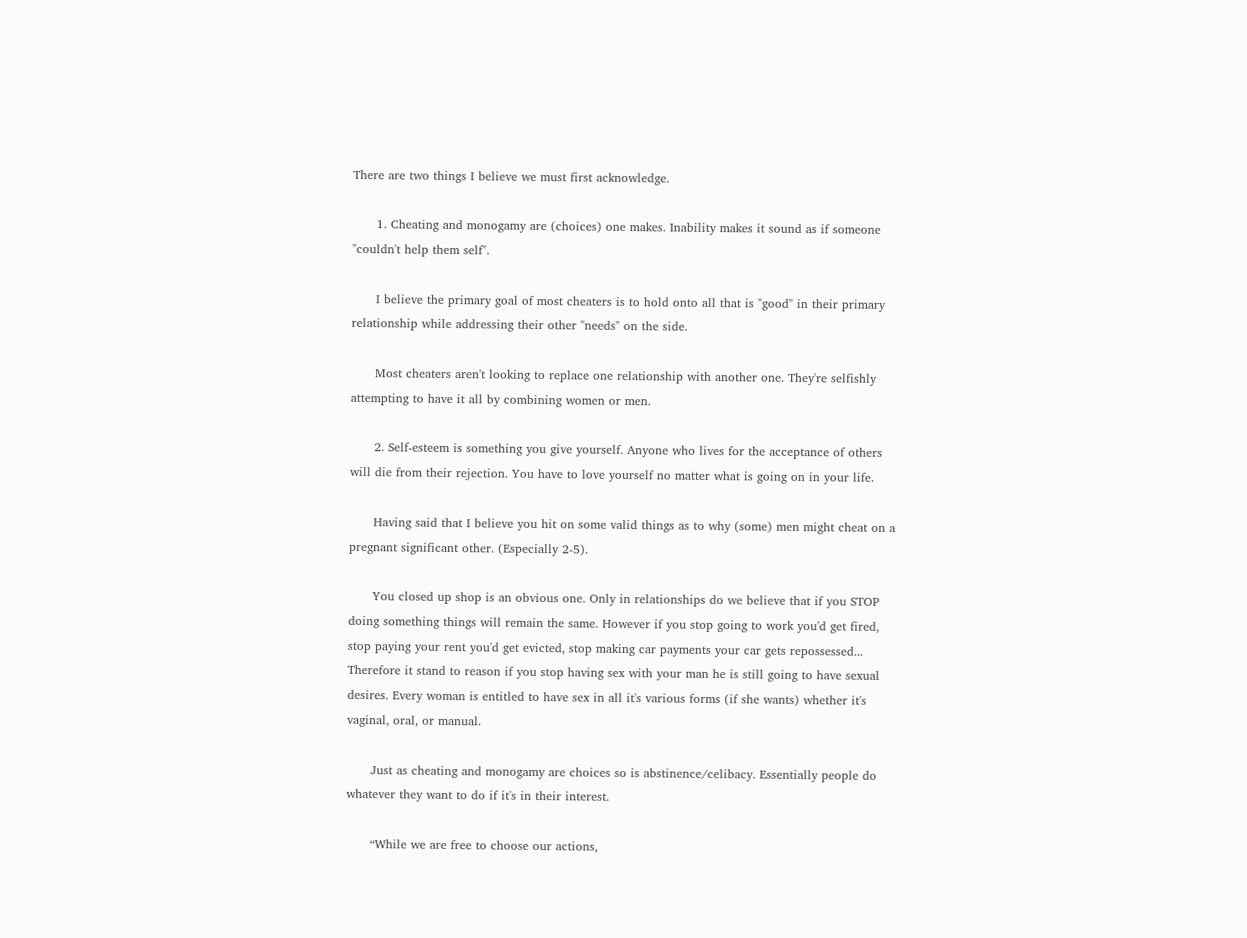There are two things I believe we must first acknowledge.

      1. Cheating and monogamy are (choices) one makes. Inability makes it sound as if someone "couldn't help them self".

      I believe the primary goal of most cheaters is to hold onto all that is "good" in their primary relationship while addressing their other "needs" on the side.

      Most cheaters aren't looking to replace one relationship with another one. They're selfishly attempting to have it all by combining women or men.

      2. Self-esteem is something you give yourself. Anyone who lives for the acceptance of others will die from their rejection. You have to love yourself no matter what is going on in your life.

      Having said that I believe you hit on some valid things as to why (some) men might cheat on a pregnant significant other. (Especially 2-5).

      You closed up shop is an obvious one. Only in relationships do we believe that if you STOP doing something things will remain the same. However if you stop going to work you'd get fired, stop paying your rent you'd get evicted, stop making car payments your car gets repossessed... Therefore it stand to reason if you stop having sex with your man he is still going to have sexual desires. Every woman is entitled to have sex in all it's various forms (if she wants) whether it's vaginal, oral, or manual.

      Just as cheating and monogamy are choices so is abstinence/celibacy. Essentially people do whatever they want to do if it's in their interest.

      “While we are free to choose our actions,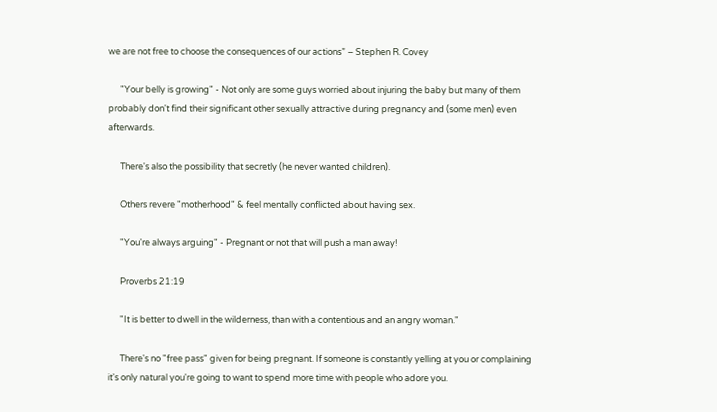we are not free to choose the consequences of our actions” – Stephen R. Covey

      "Your belly is growing" - Not only are some guys worried about injuring the baby but many of them probably don't find their significant other sexually attractive during pregnancy and (some men) even afterwards.

      There's also the possibility that secretly (he never wanted children).

      Others revere "motherhood" & feel mentally conflicted about having sex.

      "You're always arguing" - Pregnant or not that will push a man away!

      Proverbs 21:19

      "It is better to dwell in the wilderness, than with a contentious and an angry woman."

      There's no "free pass" given for being pregnant. If someone is constantly yelling at you or complaining it's only natural you're going to want to spend more time with people who adore you.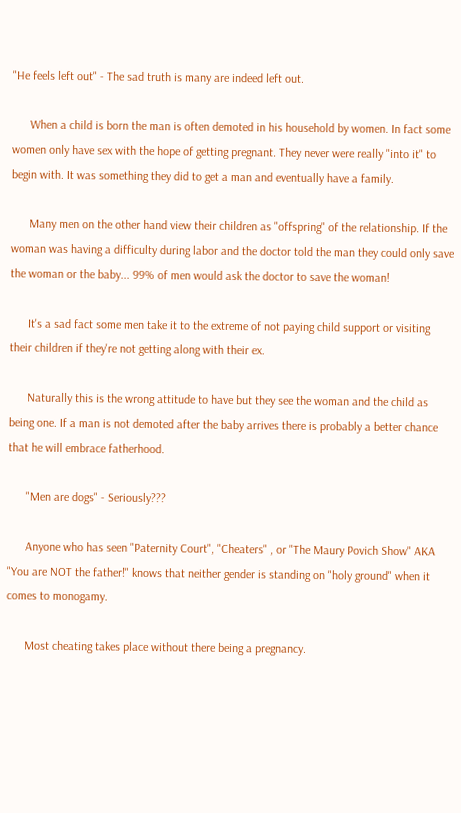"He feels left out" - The sad truth is many are indeed left out.

      When a child is born the man is often demoted in his household by women. In fact some women only have sex with the hope of getting pregnant. They never were really "into it" to begin with. It was something they did to get a man and eventually have a family.

      Many men on the other hand view their children as "offspring" of the relationship. If the woman was having a difficulty during labor and the doctor told the man they could only save the woman or the baby... 99% of men would ask the doctor to save the woman!

      It's a sad fact some men take it to the extreme of not paying child support or visiting their children if they're not getting along with their ex.

      Naturally this is the wrong attitude to have but they see the woman and the child as being one. If a man is not demoted after the baby arrives there is probably a better chance that he will embrace fatherhood.

      "Men are dogs" - Seriously???

      Anyone who has seen "Paternity Court", "Cheaters" , or "The Maury Povich Show" AKA "You are NOT the father!" knows that neither gender is standing on "holy ground" when it comes to monogamy.

      Most cheating takes place without there being a pregnancy.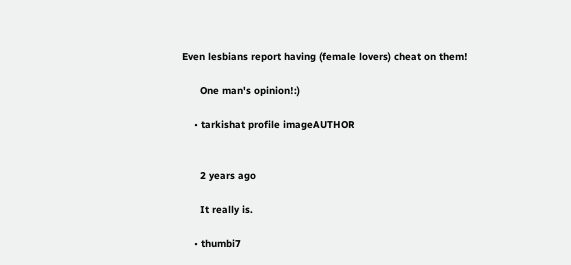Even lesbians report having (female lovers) cheat on them!

      One man's opinion!:)

    • tarkishat profile imageAUTHOR


      2 years ago

      It really is.

    • thumbi7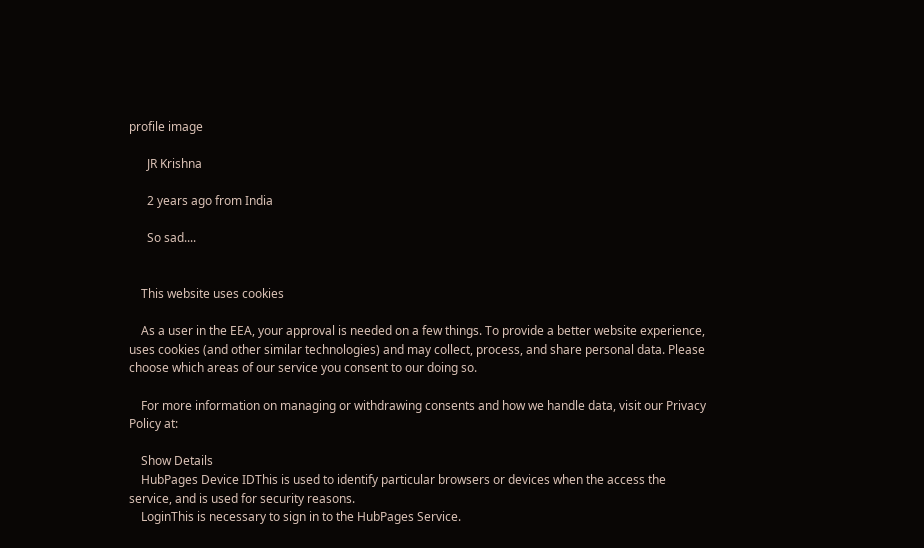profile image

      JR Krishna

      2 years ago from India

      So sad....


    This website uses cookies

    As a user in the EEA, your approval is needed on a few things. To provide a better website experience, uses cookies (and other similar technologies) and may collect, process, and share personal data. Please choose which areas of our service you consent to our doing so.

    For more information on managing or withdrawing consents and how we handle data, visit our Privacy Policy at:

    Show Details
    HubPages Device IDThis is used to identify particular browsers or devices when the access the service, and is used for security reasons.
    LoginThis is necessary to sign in to the HubPages Service.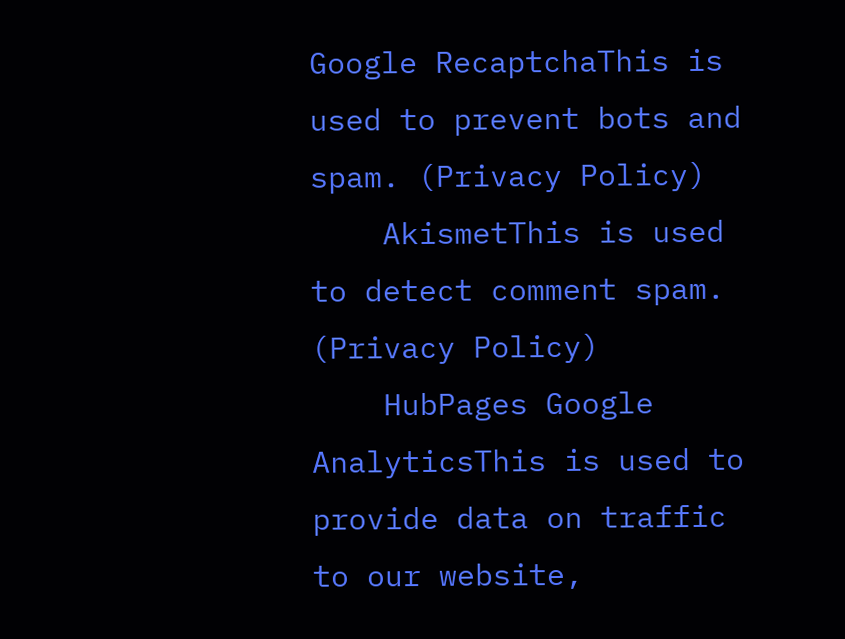Google RecaptchaThis is used to prevent bots and spam. (Privacy Policy)
    AkismetThis is used to detect comment spam. (Privacy Policy)
    HubPages Google AnalyticsThis is used to provide data on traffic to our website,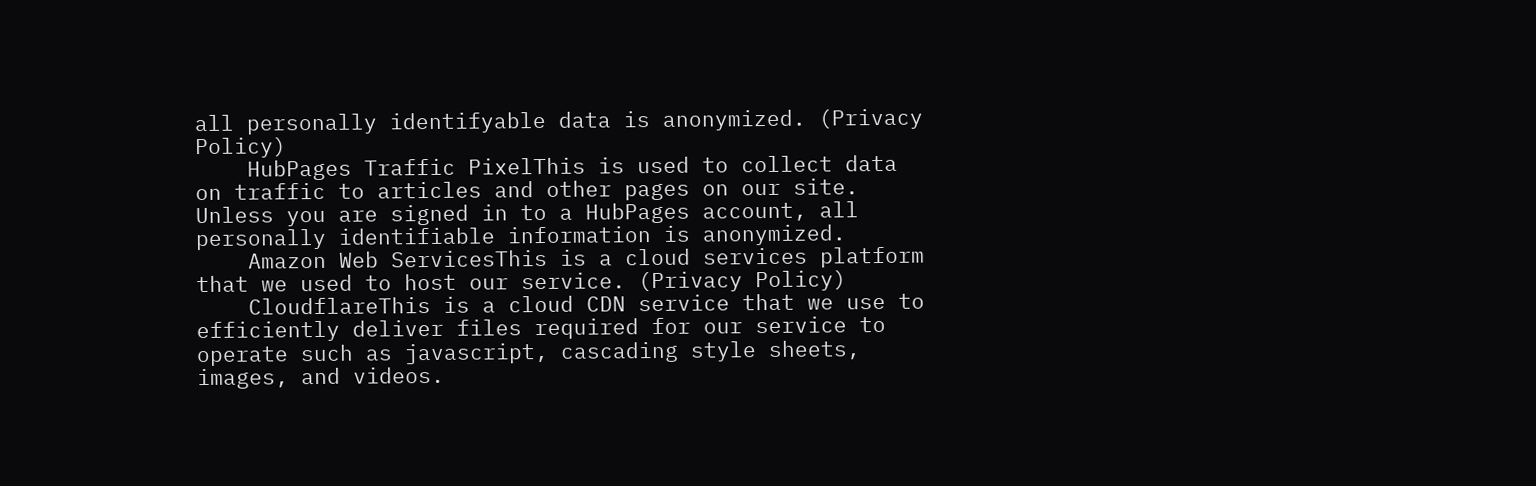all personally identifyable data is anonymized. (Privacy Policy)
    HubPages Traffic PixelThis is used to collect data on traffic to articles and other pages on our site. Unless you are signed in to a HubPages account, all personally identifiable information is anonymized.
    Amazon Web ServicesThis is a cloud services platform that we used to host our service. (Privacy Policy)
    CloudflareThis is a cloud CDN service that we use to efficiently deliver files required for our service to operate such as javascript, cascading style sheets, images, and videos.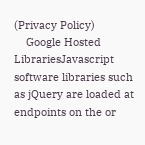(Privacy Policy)
    Google Hosted LibrariesJavascript software libraries such as jQuery are loaded at endpoints on the or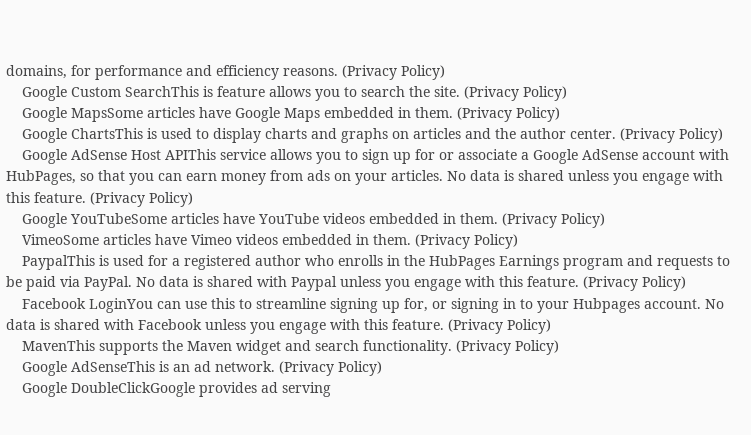domains, for performance and efficiency reasons. (Privacy Policy)
    Google Custom SearchThis is feature allows you to search the site. (Privacy Policy)
    Google MapsSome articles have Google Maps embedded in them. (Privacy Policy)
    Google ChartsThis is used to display charts and graphs on articles and the author center. (Privacy Policy)
    Google AdSense Host APIThis service allows you to sign up for or associate a Google AdSense account with HubPages, so that you can earn money from ads on your articles. No data is shared unless you engage with this feature. (Privacy Policy)
    Google YouTubeSome articles have YouTube videos embedded in them. (Privacy Policy)
    VimeoSome articles have Vimeo videos embedded in them. (Privacy Policy)
    PaypalThis is used for a registered author who enrolls in the HubPages Earnings program and requests to be paid via PayPal. No data is shared with Paypal unless you engage with this feature. (Privacy Policy)
    Facebook LoginYou can use this to streamline signing up for, or signing in to your Hubpages account. No data is shared with Facebook unless you engage with this feature. (Privacy Policy)
    MavenThis supports the Maven widget and search functionality. (Privacy Policy)
    Google AdSenseThis is an ad network. (Privacy Policy)
    Google DoubleClickGoogle provides ad serving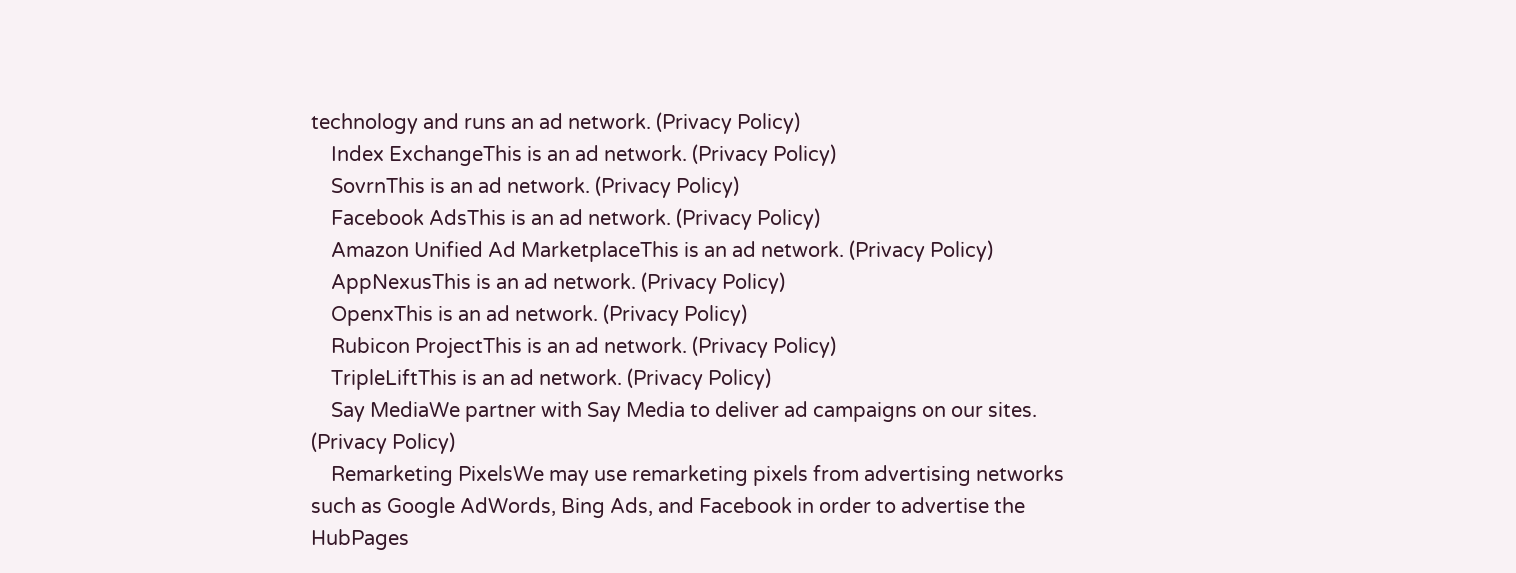technology and runs an ad network. (Privacy Policy)
    Index ExchangeThis is an ad network. (Privacy Policy)
    SovrnThis is an ad network. (Privacy Policy)
    Facebook AdsThis is an ad network. (Privacy Policy)
    Amazon Unified Ad MarketplaceThis is an ad network. (Privacy Policy)
    AppNexusThis is an ad network. (Privacy Policy)
    OpenxThis is an ad network. (Privacy Policy)
    Rubicon ProjectThis is an ad network. (Privacy Policy)
    TripleLiftThis is an ad network. (Privacy Policy)
    Say MediaWe partner with Say Media to deliver ad campaigns on our sites. (Privacy Policy)
    Remarketing PixelsWe may use remarketing pixels from advertising networks such as Google AdWords, Bing Ads, and Facebook in order to advertise the HubPages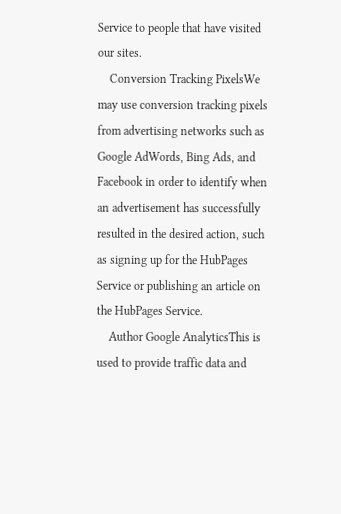Service to people that have visited our sites.
    Conversion Tracking PixelsWe may use conversion tracking pixels from advertising networks such as Google AdWords, Bing Ads, and Facebook in order to identify when an advertisement has successfully resulted in the desired action, such as signing up for the HubPages Service or publishing an article on the HubPages Service.
    Author Google AnalyticsThis is used to provide traffic data and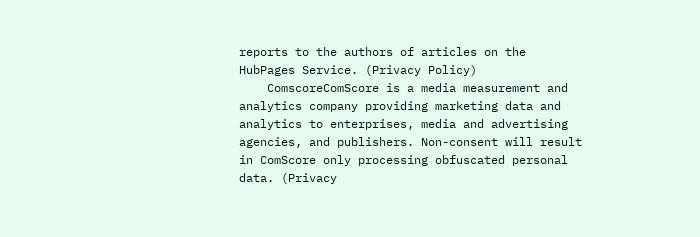reports to the authors of articles on the HubPages Service. (Privacy Policy)
    ComscoreComScore is a media measurement and analytics company providing marketing data and analytics to enterprises, media and advertising agencies, and publishers. Non-consent will result in ComScore only processing obfuscated personal data. (Privacy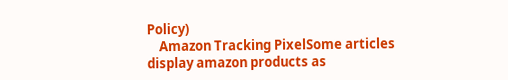Policy)
    Amazon Tracking PixelSome articles display amazon products as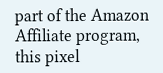part of the Amazon Affiliate program, this pixel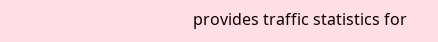provides traffic statistics for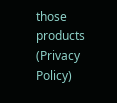those products (Privacy Policy)